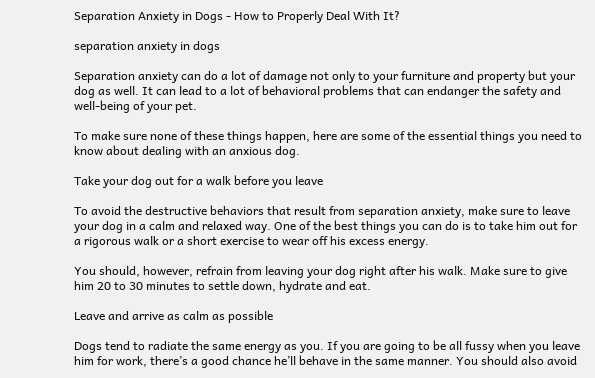Separation Anxiety in Dogs - How to Properly Deal With It?

separation anxiety in dogs

Separation anxiety can do a lot of damage not only to your furniture and property but your dog as well. It can lead to a lot of behavioral problems that can endanger the safety and well-being of your pet.

To make sure none of these things happen, here are some of the essential things you need to know about dealing with an anxious dog.

Take your dog out for a walk before you leave

To avoid the destructive behaviors that result from separation anxiety, make sure to leave your dog in a calm and relaxed way. One of the best things you can do is to take him out for a rigorous walk or a short exercise to wear off his excess energy.

You should, however, refrain from leaving your dog right after his walk. Make sure to give him 20 to 30 minutes to settle down, hydrate and eat.

Leave and arrive as calm as possible

Dogs tend to radiate the same energy as you. If you are going to be all fussy when you leave him for work, there’s a good chance he’ll behave in the same manner. You should also avoid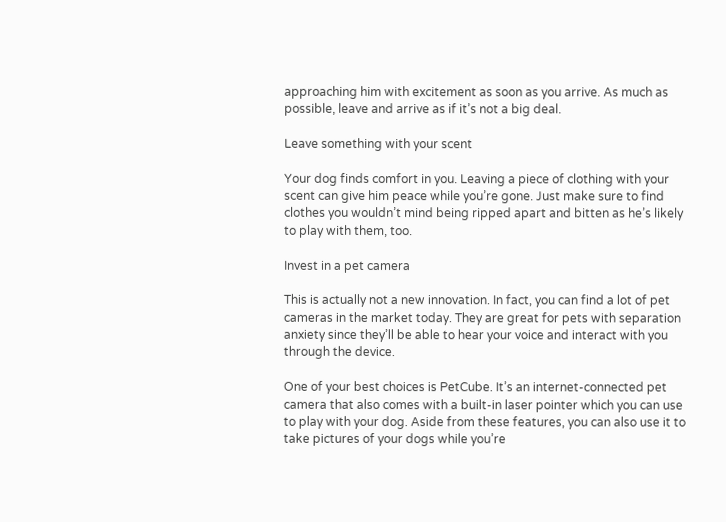approaching him with excitement as soon as you arrive. As much as possible, leave and arrive as if it’s not a big deal.

Leave something with your scent

Your dog finds comfort in you. Leaving a piece of clothing with your scent can give him peace while you’re gone. Just make sure to find clothes you wouldn’t mind being ripped apart and bitten as he’s likely to play with them, too.

Invest in a pet camera

This is actually not a new innovation. In fact, you can find a lot of pet cameras in the market today. They are great for pets with separation anxiety since they’ll be able to hear your voice and interact with you through the device.

One of your best choices is PetCube. It’s an internet-connected pet camera that also comes with a built-in laser pointer which you can use to play with your dog. Aside from these features, you can also use it to take pictures of your dogs while you’re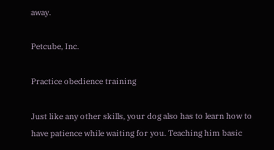away.

Petcube, Inc.

Practice obedience training

Just like any other skills, your dog also has to learn how to have patience while waiting for you. Teaching him basic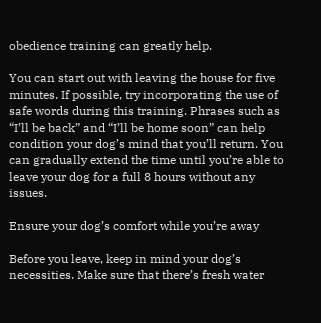obedience training can greatly help.

You can start out with leaving the house for five minutes. If possible, try incorporating the use of safe words during this training. Phrases such as “I’ll be back” and “I’ll be home soon” can help condition your dog’s mind that you’ll return. You can gradually extend the time until you’re able to leave your dog for a full 8 hours without any issues.

Ensure your dog’s comfort while you’re away

Before you leave, keep in mind your dog’s necessities. Make sure that there’s fresh water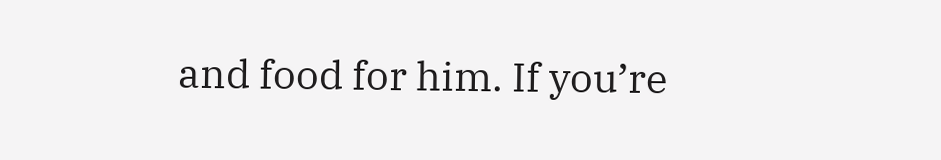and food for him. If you’re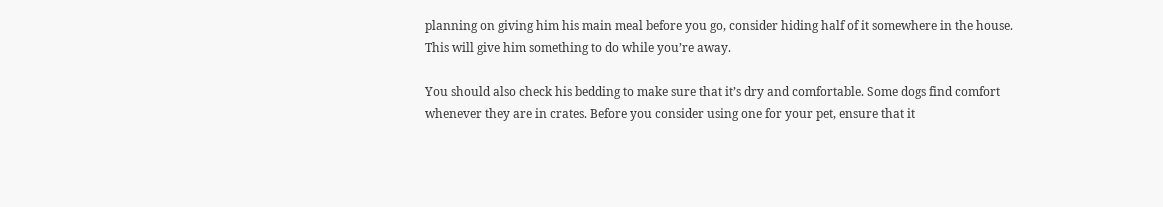planning on giving him his main meal before you go, consider hiding half of it somewhere in the house. This will give him something to do while you’re away.

You should also check his bedding to make sure that it’s dry and comfortable. Some dogs find comfort whenever they are in crates. Before you consider using one for your pet, ensure that it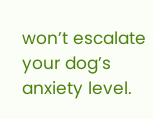won’t escalate your dog’s anxiety level.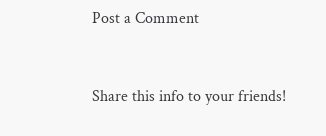Post a Comment


Share this info to your friends!